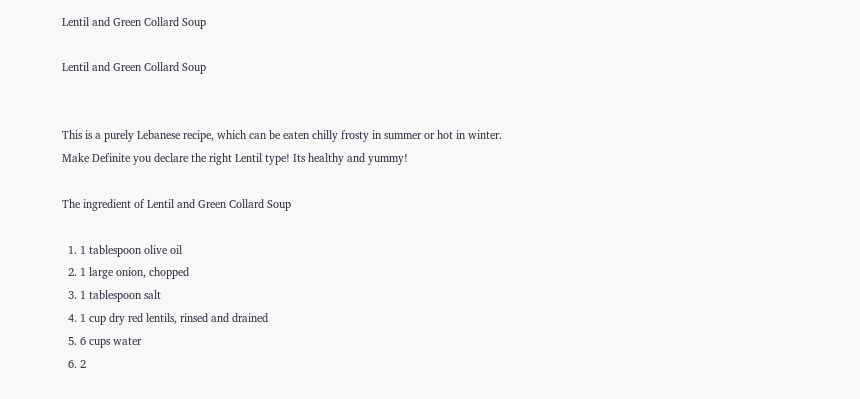Lentil and Green Collard Soup

Lentil and Green Collard Soup


This is a purely Lebanese recipe, which can be eaten chilly frosty in summer or hot in winter. Make Definite you declare the right Lentil type! Its healthy and yummy!

The ingredient of Lentil and Green Collard Soup

  1. 1 tablespoon olive oil
  2. 1 large onion, chopped
  3. 1 tablespoon salt
  4. 1 cup dry red lentils, rinsed and drained
  5. 6 cups water
  6. 2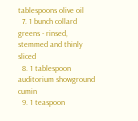tablespoons olive oil
  7. 1 bunch collard greens - rinsed, stemmed and thinly sliced
  8. 1 tablespoon auditorium showground cumin
  9. 1 teaspoon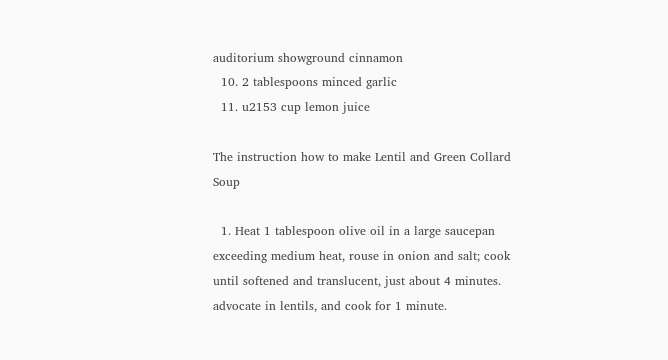auditorium showground cinnamon
  10. 2 tablespoons minced garlic
  11. u2153 cup lemon juice

The instruction how to make Lentil and Green Collard Soup

  1. Heat 1 tablespoon olive oil in a large saucepan exceeding medium heat, rouse in onion and salt; cook until softened and translucent, just about 4 minutes. advocate in lentils, and cook for 1 minute.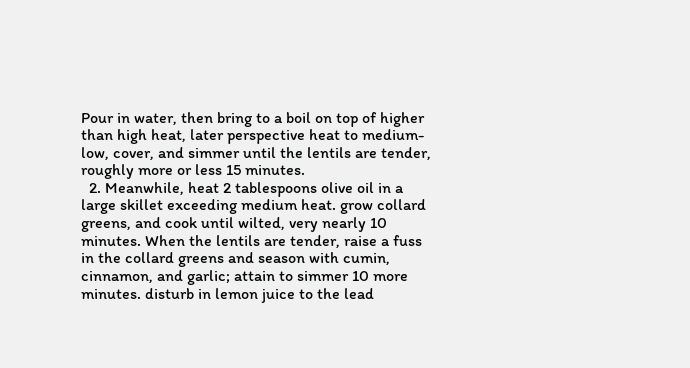Pour in water, then bring to a boil on top of higher than high heat, later perspective heat to medium-low, cover, and simmer until the lentils are tender, roughly more or less 15 minutes.
  2. Meanwhile, heat 2 tablespoons olive oil in a large skillet exceeding medium heat. grow collard greens, and cook until wilted, very nearly 10 minutes. When the lentils are tender, raise a fuss in the collard greens and season with cumin, cinnamon, and garlic; attain to simmer 10 more minutes. disturb in lemon juice to the lead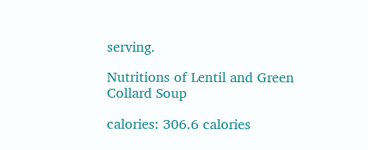serving.

Nutritions of Lentil and Green Collard Soup

calories: 306.6 calories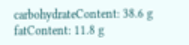carbohydrateContent: 38.6 g
fatContent: 11.8 g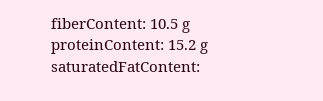fiberContent: 10.5 g
proteinContent: 15.2 g
saturatedFatContent: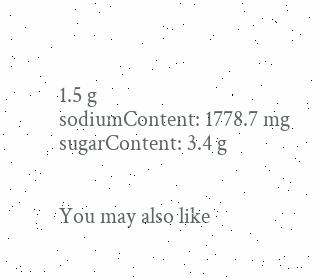1.5 g
sodiumContent: 1778.7 mg
sugarContent: 3.4 g


You may also like